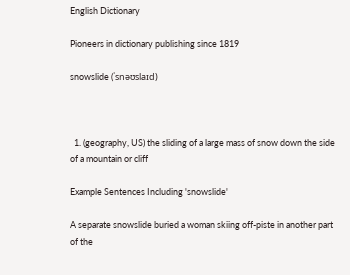English Dictionary

Pioneers in dictionary publishing since 1819

snowslide (ˈsnəʊslaɪd)



  1. (geography, US) the sliding of a large mass of snow down the side of a mountain or cliff

Example Sentences Including 'snowslide'

A separate snowslide buried a woman skiing off-piste in another part of the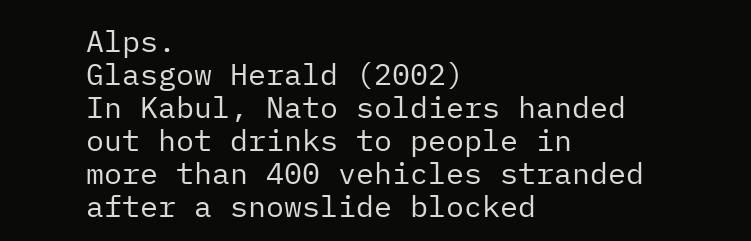Alps.
Glasgow Herald (2002)
In Kabul, Nato soldiers handed out hot drinks to people in more than 400 vehicles stranded after a snowslide blocked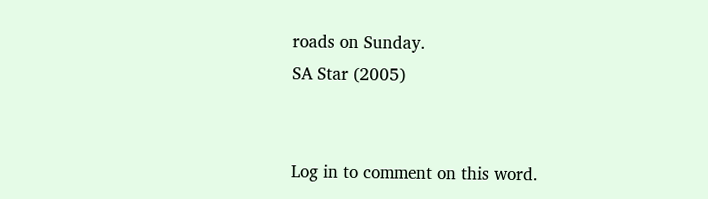roads on Sunday.
SA Star (2005)


Log in to comment on this word.